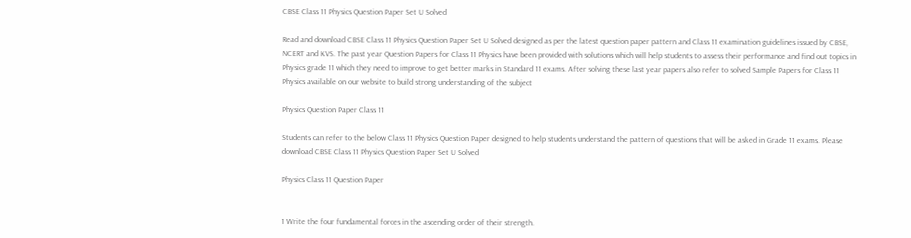CBSE Class 11 Physics Question Paper Set U Solved

Read and download CBSE Class 11 Physics Question Paper Set U Solved designed as per the latest question paper pattern and Class 11 examination guidelines issued by CBSE, NCERT and KVS. The past year Question Papers for Class 11 Physics have been provided with solutions which will help students to assess their performance and find out topics in Physics grade 11 which they need to improve to get better marks in Standard 11 exams. After solving these last year papers also refer to solved Sample Papers for Class 11 Physics available on our website to build strong understanding of the subject

Physics Question Paper Class 11

Students can refer to the below Class 11 Physics Question Paper designed to help students understand the pattern of questions that will be asked in Grade 11 exams. Please download CBSE Class 11 Physics Question Paper Set U Solved

Physics Class 11 Question Paper


1 Write the four fundamental forces in the ascending order of their strength.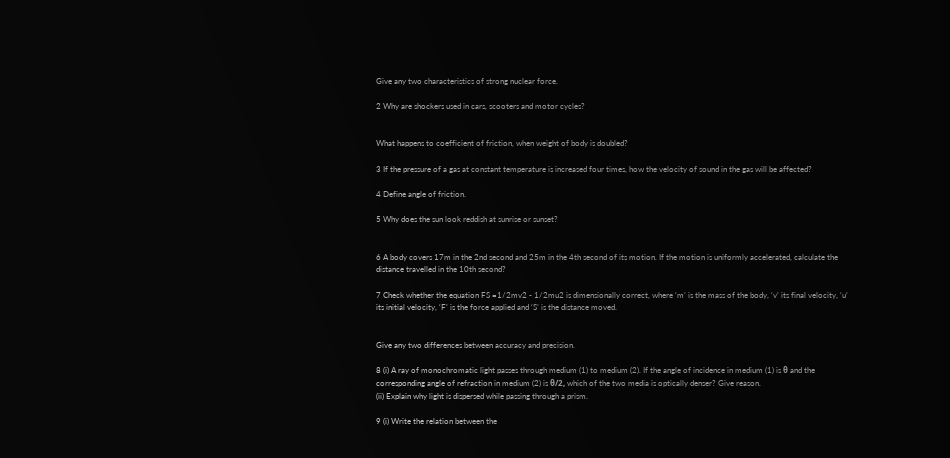Give any two characteristics of strong nuclear force.

2 Why are shockers used in cars, scooters and motor cycles?


What happens to coefficient of friction, when weight of body is doubled?

3 If the pressure of a gas at constant temperature is increased four times, how the velocity of sound in the gas will be affected?

4 Define angle of friction.

5 Why does the sun look reddish at sunrise or sunset?


6 A body covers 17m in the 2nd second and 25m in the 4th second of its motion. If the motion is uniformly accelerated, calculate the distance travelled in the 10th second?

7 Check whether the equation FS =1/2mv2 - 1/2mu2 is dimensionally correct, where ‘m’ is the mass of the body, ‘v’ its final velocity, ‘u’ its initial velocity, ‘F’ is the force applied and ‘S’ is the distance moved.


Give any two differences between accuracy and precision.

8 (i) A ray of monochromatic light passes through medium (1) to medium (2). If the angle of incidence in medium (1) is θ and the corresponding angle of refraction in medium (2) is θ/2, which of the two media is optically denser? Give reason.
(ii) Explain why light is dispersed while passing through a prism.

9 (i) Write the relation between the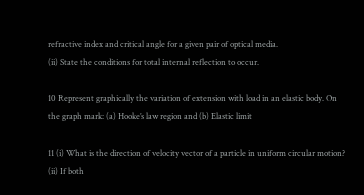refractive index and critical angle for a given pair of optical media.
(ii) State the conditions for total internal reflection to occur.

10 Represent graphically the variation of extension with load in an elastic body. On the graph mark: (a) Hooke’s law region and (b) Elastic limit

11 (i) What is the direction of velocity vector of a particle in uniform circular motion?
(ii) If both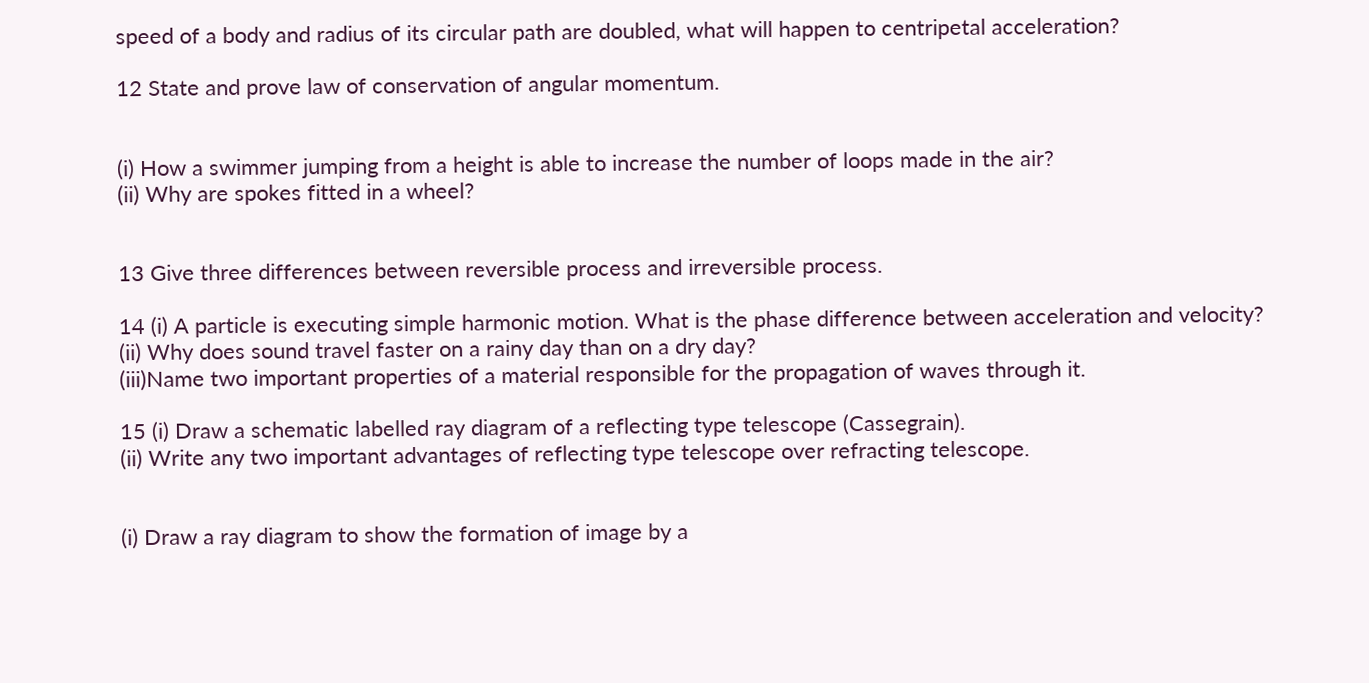speed of a body and radius of its circular path are doubled, what will happen to centripetal acceleration?

12 State and prove law of conservation of angular momentum.


(i) How a swimmer jumping from a height is able to increase the number of loops made in the air?
(ii) Why are spokes fitted in a wheel?


13 Give three differences between reversible process and irreversible process.

14 (i) A particle is executing simple harmonic motion. What is the phase difference between acceleration and velocity?
(ii) Why does sound travel faster on a rainy day than on a dry day?
(iii)Name two important properties of a material responsible for the propagation of waves through it.

15 (i) Draw a schematic labelled ray diagram of a reflecting type telescope (Cassegrain).
(ii) Write any two important advantages of reflecting type telescope over refracting telescope.


(i) Draw a ray diagram to show the formation of image by a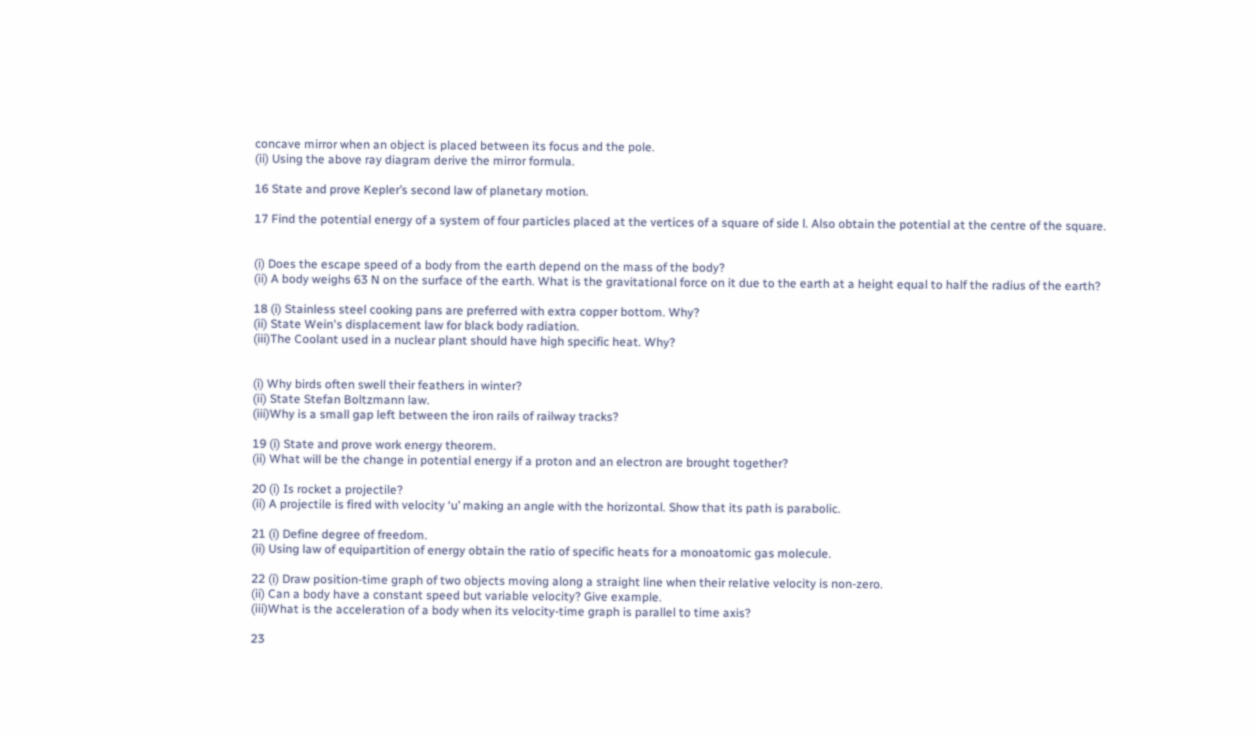concave mirror when an object is placed between its focus and the pole.
(ii) Using the above ray diagram derive the mirror formula.

16 State and prove Kepler’s second law of planetary motion.

17 Find the potential energy of a system of four particles placed at the vertices of a square of side l. Also obtain the potential at the centre of the square.


(i) Does the escape speed of a body from the earth depend on the mass of the body?
(ii) A body weighs 63 N on the surface of the earth. What is the gravitational force on it due to the earth at a height equal to half the radius of the earth?

18 (i) Stainless steel cooking pans are preferred with extra copper bottom. Why?
(ii) State Wein's displacement law for black body radiation.
(iii)The Coolant used in a nuclear plant should have high specific heat. Why?


(i) Why birds often swell their feathers in winter?
(ii) State Stefan Boltzmann law.
(iii)Why is a small gap left between the iron rails of railway tracks?

19 (i) State and prove work energy theorem.
(ii) What will be the change in potential energy if a proton and an electron are brought together?

20 (i) Is rocket a projectile?
(ii) A projectile is fired with velocity ‘u’ making an angle with the horizontal. Show that its path is parabolic.

21 (i) Define degree of freedom.
(ii) Using law of equipartition of energy obtain the ratio of specific heats for a monoatomic gas molecule.

22 (i) Draw position-time graph of two objects moving along a straight line when their relative velocity is non-zero.
(ii) Can a body have a constant speed but variable velocity? Give example.
(iii)What is the acceleration of a body when its velocity-time graph is parallel to time axis?

23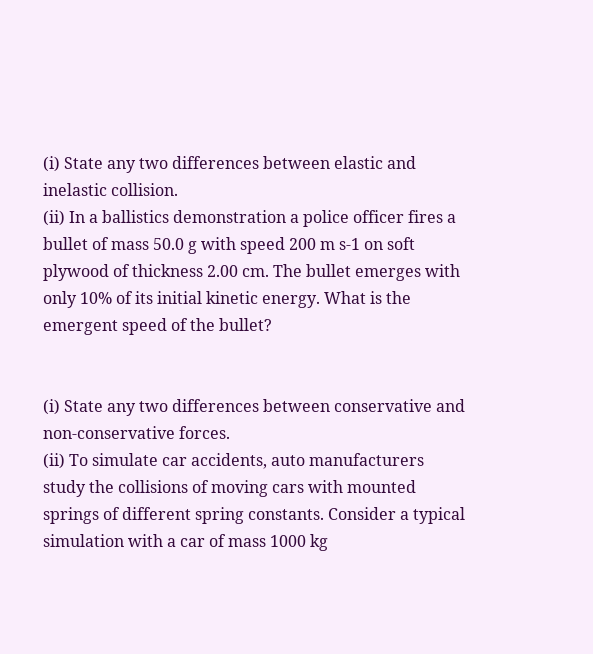(i) State any two differences between elastic and inelastic collision.
(ii) In a ballistics demonstration a police officer fires a bullet of mass 50.0 g with speed 200 m s-1 on soft plywood of thickness 2.00 cm. The bullet emerges with only 10% of its initial kinetic energy. What is the emergent speed of the bullet?


(i) State any two differences between conservative and non-conservative forces.
(ii) To simulate car accidents, auto manufacturers study the collisions of moving cars with mounted springs of different spring constants. Consider a typical simulation with a car of mass 1000 kg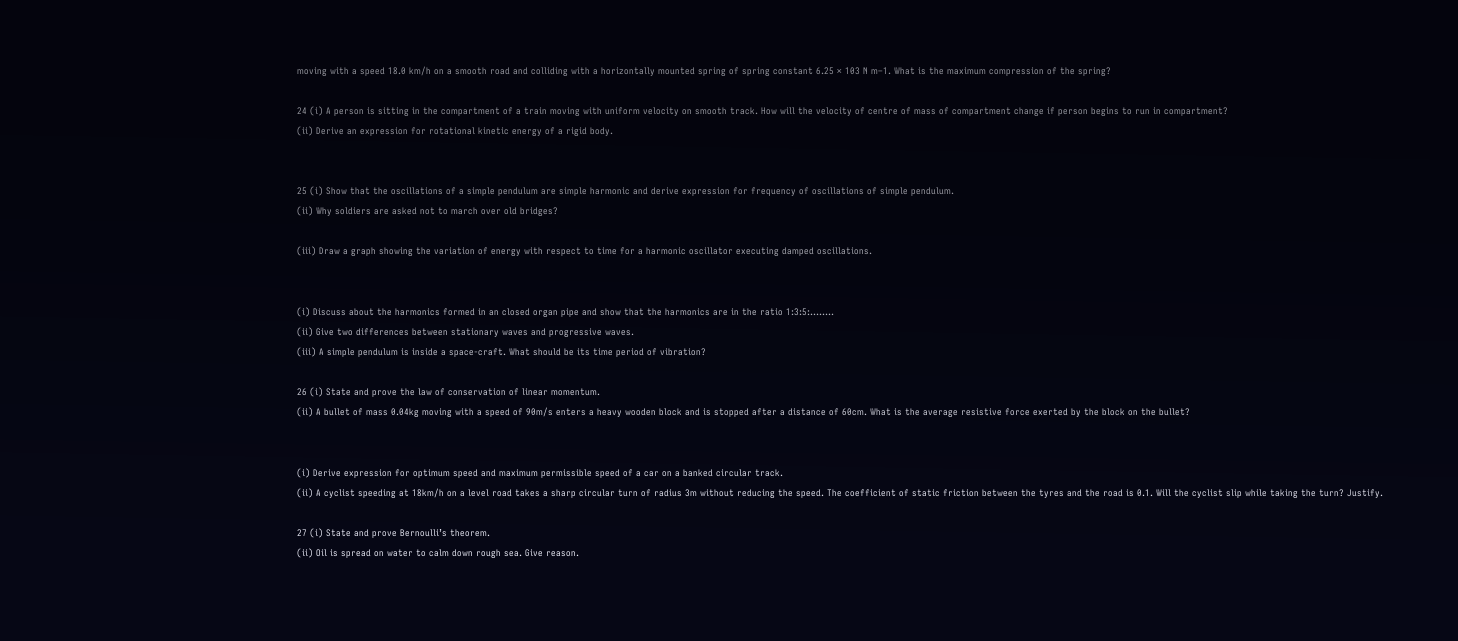moving with a speed 18.0 km/h on a smooth road and colliding with a horizontally mounted spring of spring constant 6.25 × 103 N m–1. What is the maximum compression of the spring?

24 (i) A person is sitting in the compartment of a train moving with uniform velocity on smooth track. How will the velocity of centre of mass of compartment change if person begins to run in compartment?
(ii) Derive an expression for rotational kinetic energy of a rigid body.


25 (i) Show that the oscillations of a simple pendulum are simple harmonic and derive expression for frequency of oscillations of simple pendulum.
(ii) Why soldiers are asked not to march over old bridges?

(iii) Draw a graph showing the variation of energy with respect to time for a harmonic oscillator executing damped oscillations.


(i) Discuss about the harmonics formed in an closed organ pipe and show that the harmonics are in the ratio 1:3:5:……..
(ii) Give two differences between stationary waves and progressive waves.
(iii) A simple pendulum is inside a space-craft. What should be its time period of vibration?

26 (i) State and prove the law of conservation of linear momentum.
(ii) A bullet of mass 0.04kg moving with a speed of 90m/s enters a heavy wooden block and is stopped after a distance of 60cm. What is the average resistive force exerted by the block on the bullet?


(i) Derive expression for optimum speed and maximum permissible speed of a car on a banked circular track.
(ii) A cyclist speeding at 18km/h on a level road takes a sharp circular turn of radius 3m without reducing the speed. The coefficient of static friction between the tyres and the road is 0.1. Will the cyclist slip while taking the turn? Justify.

27 (i) State and prove Bernoulli’s theorem.
(ii) Oil is spread on water to calm down rough sea. Give reason.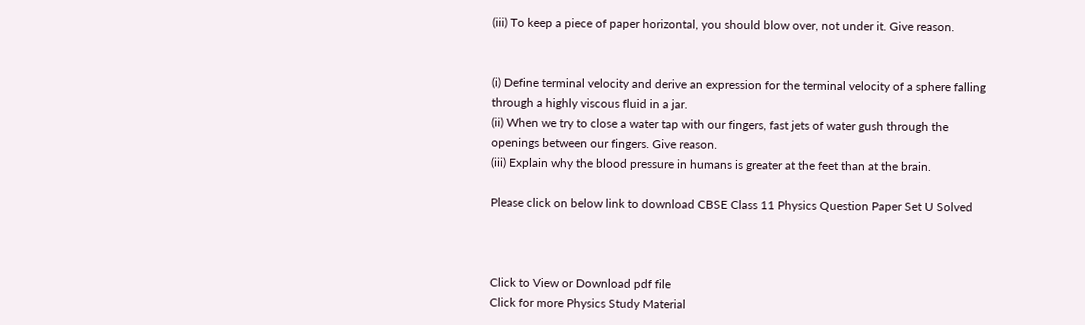(iii) To keep a piece of paper horizontal, you should blow over, not under it. Give reason.


(i) Define terminal velocity and derive an expression for the terminal velocity of a sphere falling through a highly viscous fluid in a jar.
(ii) When we try to close a water tap with our fingers, fast jets of water gush through the openings between our fingers. Give reason.
(iii) Explain why the blood pressure in humans is greater at the feet than at the brain.

Please click on below link to download CBSE Class 11 Physics Question Paper Set U Solved



Click to View or Download pdf file
Click for more Physics Study Material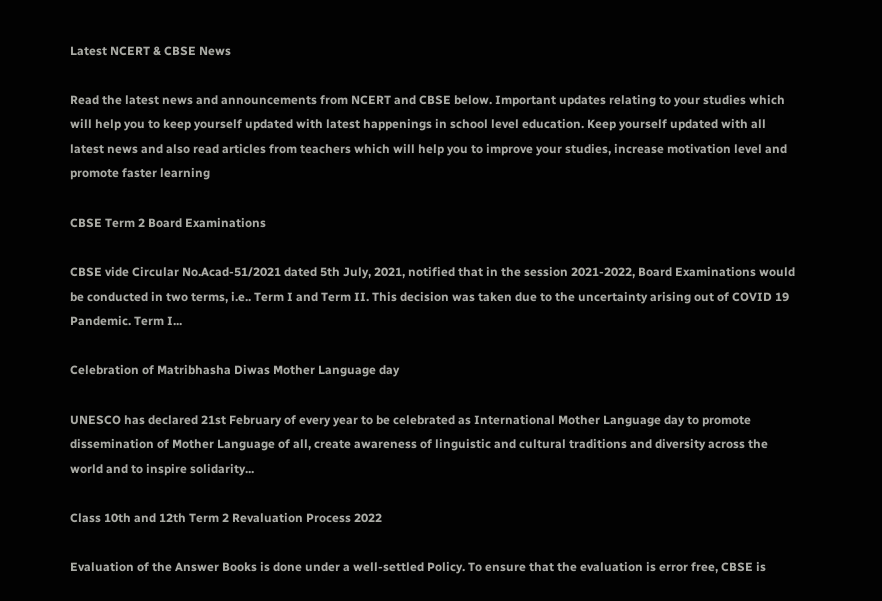Latest NCERT & CBSE News

Read the latest news and announcements from NCERT and CBSE below. Important updates relating to your studies which will help you to keep yourself updated with latest happenings in school level education. Keep yourself updated with all latest news and also read articles from teachers which will help you to improve your studies, increase motivation level and promote faster learning

CBSE Term 2 Board Examinations

CBSE vide Circular No.Acad-51/2021 dated 5th July, 2021, notified that in the session 2021-2022, Board Examinations would be conducted in two terms, i.e.. Term I and Term II. This decision was taken due to the uncertainty arising out of COVID 19 Pandemic. Term I...

Celebration of Matribhasha Diwas Mother Language day

UNESCO has declared 21st February of every year to be celebrated as International Mother Language day to promote dissemination of Mother Language of all, create awareness of linguistic and cultural traditions and diversity across the world and to inspire solidarity...

Class 10th and 12th Term 2 Revaluation Process 2022

Evaluation of the Answer Books is done under a well-settled Policy. To ensure that the evaluation is error free, CBSE is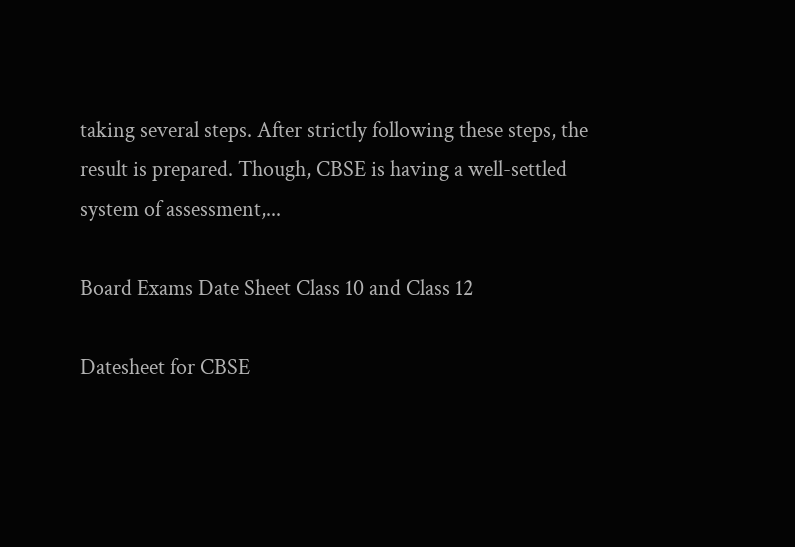taking several steps. After strictly following these steps, the result is prepared. Though, CBSE is having a well-settled system of assessment,...

Board Exams Date Sheet Class 10 and Class 12

Datesheet for CBSE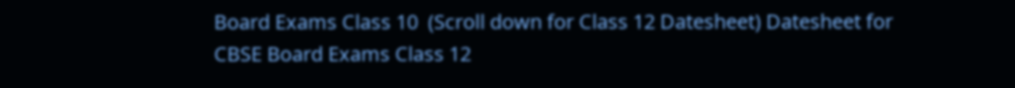Board Exams Class 10  (Scroll down for Class 12 Datesheet) Datesheet for CBSE Board Exams Class 12